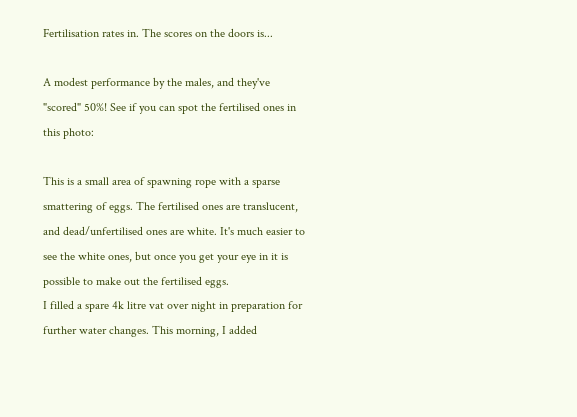Fertilisation rates in. The scores on the doors is...

A modest performance by the males, and they've "scored" 50%! See if you can spot the fertilised ones in this photo:

This is a small area of spawning rope with a sparse smattering of eggs. The fertilised ones are translucent, and dead/unfertilised ones are white. It's much easier to see the white ones, but once you get your eye in it is possible to make out the fertilised eggs.
I filled a spare 4k litre vat over night in preparation for further water changes. This morning, I added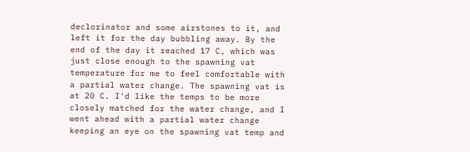declorinator and some airstones to it, and left it for the day bubbling away. By the end of the day it reached 17 C, which was just close enough to the spawning vat temperature for me to feel comfortable with a partial water change. The spawning vat is at 20 C. I'd like the temps to be more closely matched for the water change, and I went ahead with a partial water change keeping an eye on the spawning vat temp and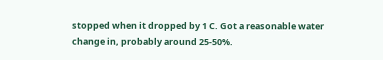stopped when it dropped by 1 C. Got a reasonable water change in, probably around 25-50%.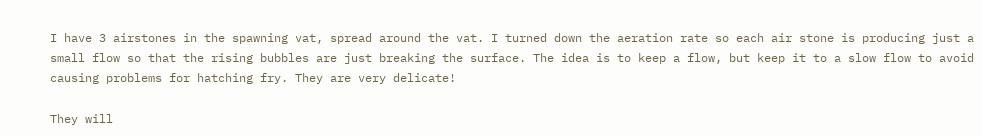I have 3 airstones in the spawning vat, spread around the vat. I turned down the aeration rate so each air stone is producing just a small flow so that the rising bubbles are just breaking the surface. The idea is to keep a flow, but keep it to a slow flow to avoid causing problems for hatching fry. They are very delicate!

They will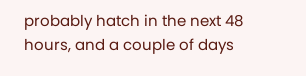probably hatch in the next 48 hours, and a couple of days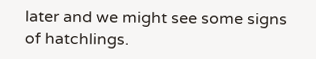later and we might see some signs of hatchlings.